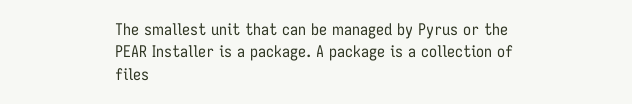The smallest unit that can be managed by Pyrus or the PEAR Installer is a package. A package is a collection of files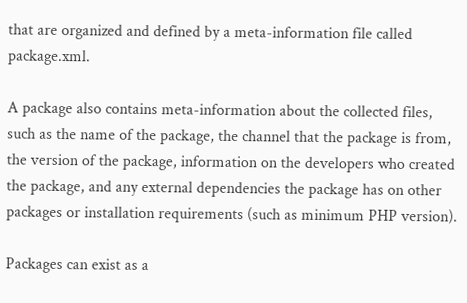that are organized and defined by a meta-information file called package.xml.

A package also contains meta-information about the collected files, such as the name of the package, the channel that the package is from, the version of the package, information on the developers who created the package, and any external dependencies the package has on other packages or installation requirements (such as minimum PHP version).

Packages can exist as a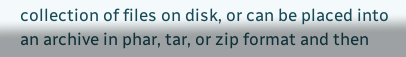collection of files on disk, or can be placed into an archive in phar, tar, or zip format and then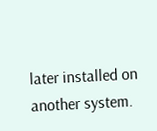later installed on another system.